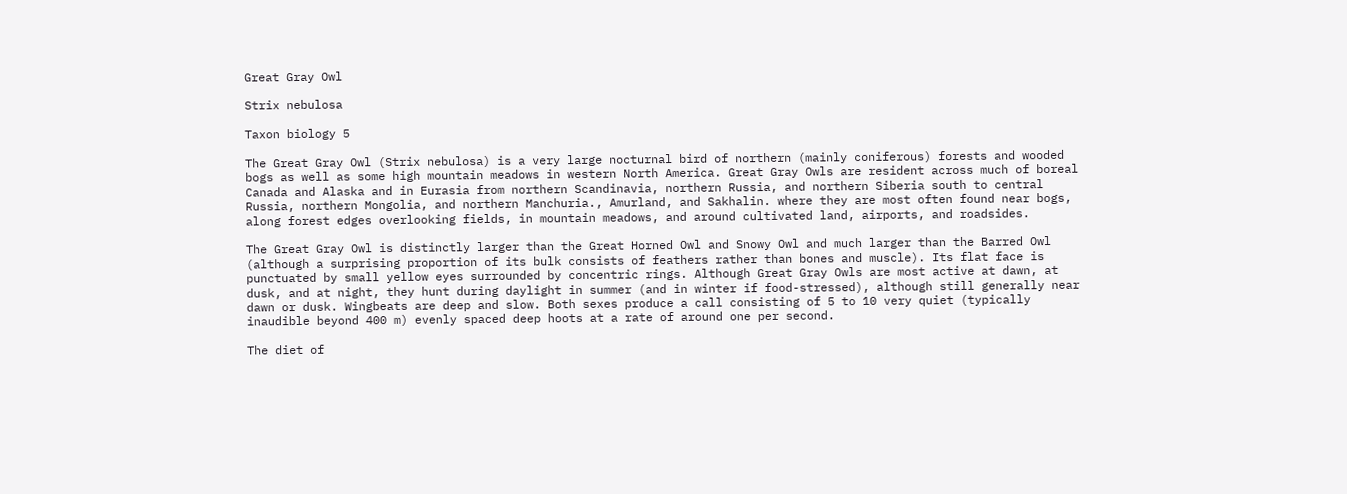Great Gray Owl

Strix nebulosa

Taxon biology 5

The Great Gray Owl (Strix nebulosa) is a very large nocturnal bird of northern (mainly coniferous) forests and wooded bogs as well as some high mountain meadows in western North America. Great Gray Owls are resident across much of boreal Canada and Alaska and in Eurasia from northern Scandinavia, northern Russia, and northern Siberia south to central Russia, northern Mongolia, and northern Manchuria., Amurland, and Sakhalin. where they are most often found near bogs, along forest edges overlooking fields, in mountain meadows, and around cultivated land, airports, and roadsides.

The Great Gray Owl is distinctly larger than the Great Horned Owl and Snowy Owl and much larger than the Barred Owl (although a surprising proportion of its bulk consists of feathers rather than bones and muscle). Its flat face is punctuated by small yellow eyes surrounded by concentric rings. Although Great Gray Owls are most active at dawn, at dusk, and at night, they hunt during daylight in summer (and in winter if food-stressed), although still generally near dawn or dusk. Wingbeats are deep and slow. Both sexes produce a call consisting of 5 to 10 very quiet (typically inaudible beyond 400 m) evenly spaced deep hoots at a rate of around one per second.

The diet of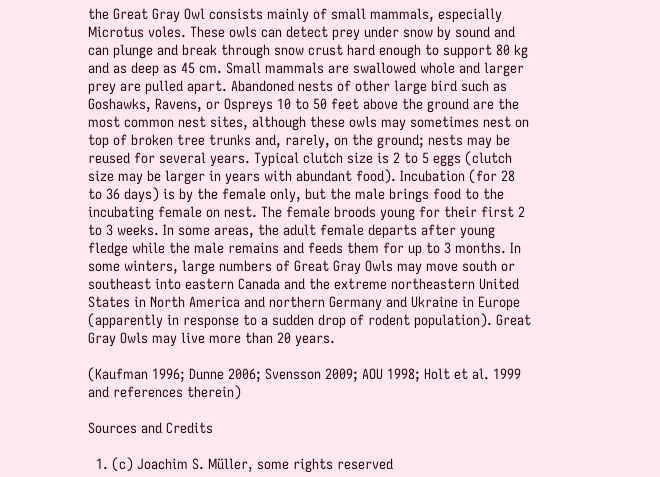the Great Gray Owl consists mainly of small mammals, especially Microtus voles. These owls can detect prey under snow by sound and can plunge and break through snow crust hard enough to support 80 kg and as deep as 45 cm. Small mammals are swallowed whole and larger prey are pulled apart. Abandoned nests of other large bird such as Goshawks, Ravens, or Ospreys 10 to 50 feet above the ground are the most common nest sites, although these owls may sometimes nest on top of broken tree trunks and, rarely, on the ground; nests may be reused for several years. Typical clutch size is 2 to 5 eggs (clutch size may be larger in years with abundant food). Incubation (for 28 to 36 days) is by the female only, but the male brings food to the incubating female on nest. The female broods young for their first 2 to 3 weeks. In some areas, the adult female departs after young fledge while the male remains and feeds them for up to 3 months. In some winters, large numbers of Great Gray Owls may move south or southeast into eastern Canada and the extreme northeastern United States in North America and northern Germany and Ukraine in Europe (apparently in response to a sudden drop of rodent population). Great Gray Owls may live more than 20 years.

(Kaufman 1996; Dunne 2006; Svensson 2009; AOU 1998; Holt et al. 1999 and references therein)

Sources and Credits

  1. (c) Joachim S. Müller, some rights reserved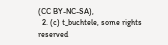(CC BY-NC-SA),
  2. (c) t_buchtele, some rights reserved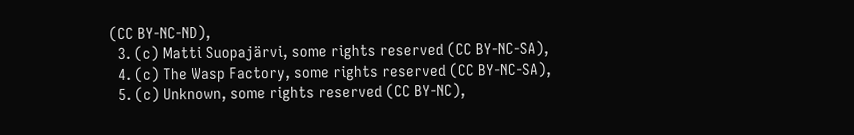(CC BY-NC-ND),
  3. (c) Matti Suopajärvi, some rights reserved (CC BY-NC-SA),
  4. (c) The Wasp Factory, some rights reserved (CC BY-NC-SA),
  5. (c) Unknown, some rights reserved (CC BY-NC),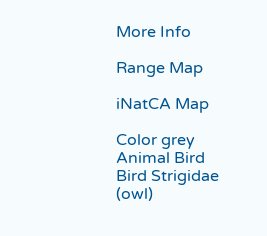More Info

Range Map

iNatCA Map

Color grey
Animal Bird
Bird Strigidae (owl)